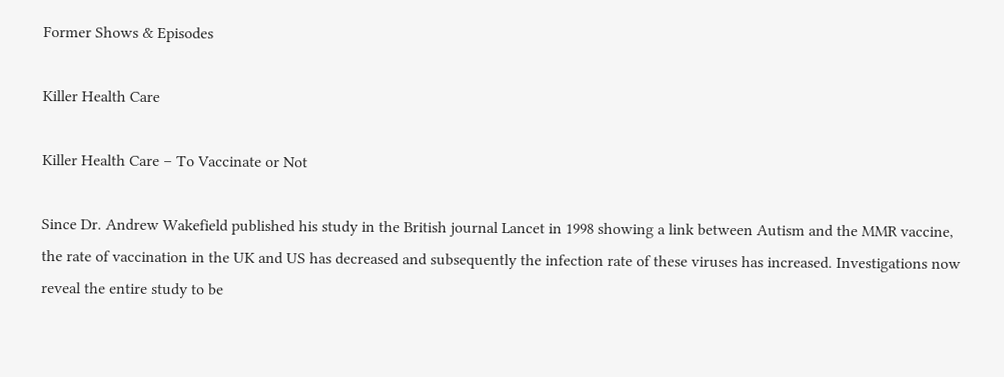Former Shows & Episodes

Killer Health Care

Killer Health Care – To Vaccinate or Not

Since Dr. Andrew Wakefield published his study in the British journal Lancet in 1998 showing a link between Autism and the MMR vaccine, the rate of vaccination in the UK and US has decreased and subsequently the infection rate of these viruses has increased. Investigations now reveal the entire study to be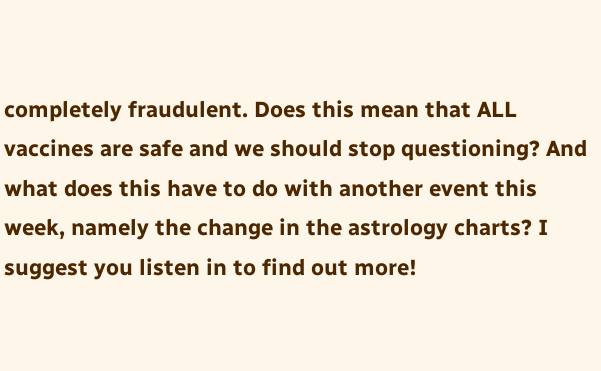completely fraudulent. Does this mean that ALL vaccines are safe and we should stop questioning? And what does this have to do with another event this week, namely the change in the astrology charts? I suggest you listen in to find out more!